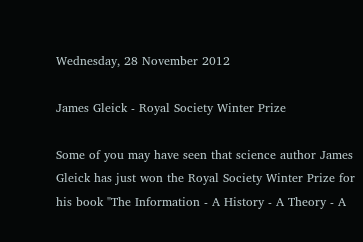Wednesday, 28 November 2012

James Gleick - Royal Society Winter Prize

Some of you may have seen that science author James Gleick has just won the Royal Society Winter Prize for his book "The Information - A History - A Theory - A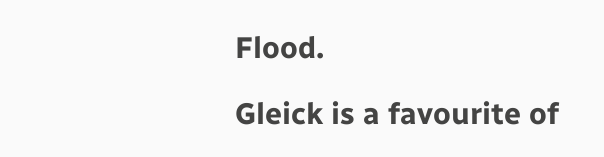Flood.

Gleick is a favourite of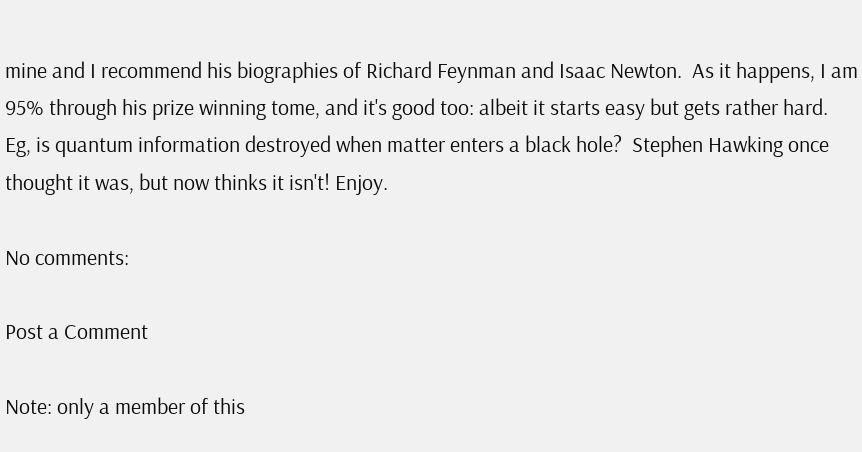mine and I recommend his biographies of Richard Feynman and Isaac Newton.  As it happens, I am 95% through his prize winning tome, and it's good too: albeit it starts easy but gets rather hard. Eg, is quantum information destroyed when matter enters a black hole?  Stephen Hawking once thought it was, but now thinks it isn't! Enjoy.

No comments:

Post a Comment

Note: only a member of this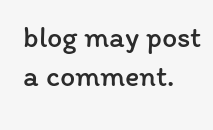blog may post a comment.